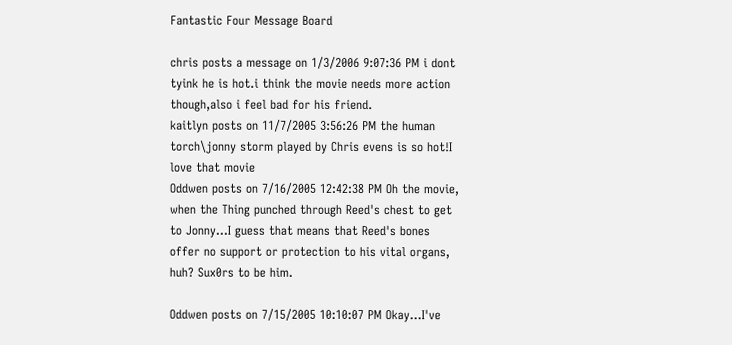Fantastic Four Message Board

chris posts a message on 1/3/2006 9:07:36 PM i dont tyink he is hot.i think the movie needs more action though,also i feel bad for his friend.
kaitlyn posts on 11/7/2005 3:56:26 PM the human torch\jonny storm played by Chris evens is so hot!I love that movie
Oddwen posts on 7/16/2005 12:42:38 PM Oh the movie, when the Thing punched through Reed's chest to get to Jonny...I guess that means that Reed's bones offer no support or protection to his vital organs, huh? Sux0rs to be him.

Oddwen posts on 7/15/2005 10:10:07 PM Okay...I've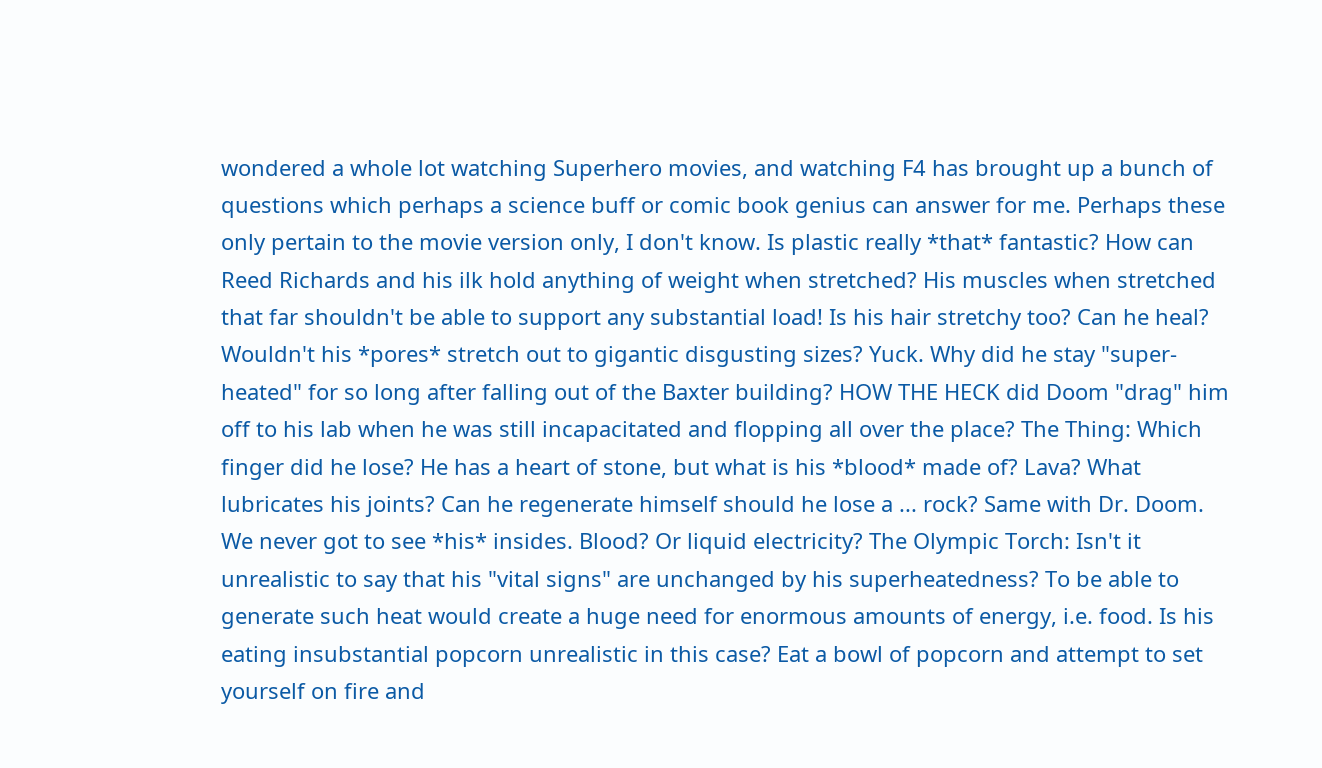wondered a whole lot watching Superhero movies, and watching F4 has brought up a bunch of questions which perhaps a science buff or comic book genius can answer for me. Perhaps these only pertain to the movie version only, I don't know. Is plastic really *that* fantastic? How can Reed Richards and his ilk hold anything of weight when stretched? His muscles when stretched that far shouldn't be able to support any substantial load! Is his hair stretchy too? Can he heal? Wouldn't his *pores* stretch out to gigantic disgusting sizes? Yuck. Why did he stay "super-heated" for so long after falling out of the Baxter building? HOW THE HECK did Doom "drag" him off to his lab when he was still incapacitated and flopping all over the place? The Thing: Which finger did he lose? He has a heart of stone, but what is his *blood* made of? Lava? What lubricates his joints? Can he regenerate himself should he lose a ... rock? Same with Dr. Doom. We never got to see *his* insides. Blood? Or liquid electricity? The Olympic Torch: Isn't it unrealistic to say that his "vital signs" are unchanged by his superheatedness? To be able to generate such heat would create a huge need for enormous amounts of energy, i.e. food. Is his eating insubstantial popcorn unrealistic in this case? Eat a bowl of popcorn and attempt to set yourself on fire and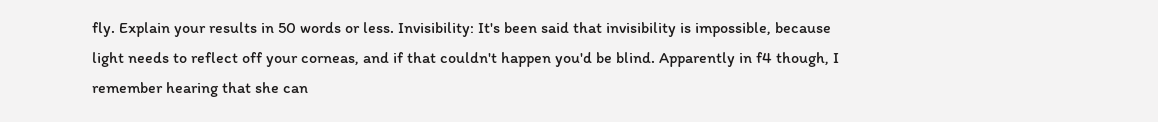fly. Explain your results in 50 words or less. Invisibility: It's been said that invisibility is impossible, because light needs to reflect off your corneas, and if that couldn't happen you'd be blind. Apparently in f4 though, I remember hearing that she can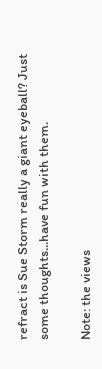refract is Sue Storm really a giant eyeball? Just some thoughts...have fun with them.

Note: the views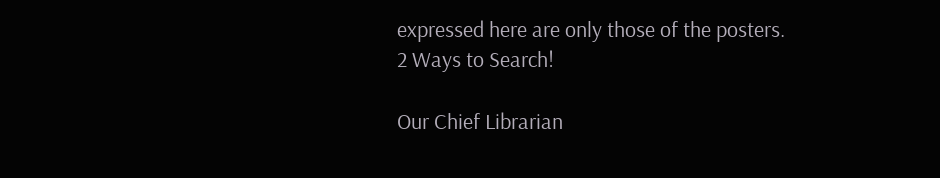expressed here are only those of the posters.
2 Ways to Search!

Our Chief Librarian